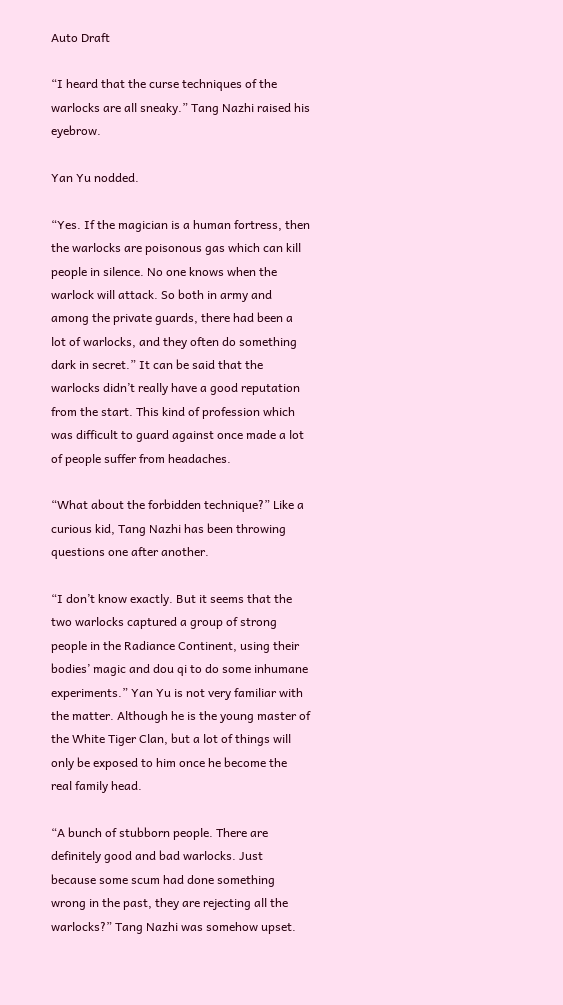Auto Draft

“I heard that the curse techniques of the warlocks are all sneaky.” Tang Nazhi raised his eyebrow.

Yan Yu nodded.

“Yes. If the magician is a human fortress, then the warlocks are poisonous gas which can kill people in silence. No one knows when the warlock will attack. So both in army and among the private guards, there had been a lot of warlocks, and they often do something dark in secret.” It can be said that the warlocks didn’t really have a good reputation from the start. This kind of profession which was difficult to guard against once made a lot of people suffer from headaches.

“What about the forbidden technique?” Like a curious kid, Tang Nazhi has been throwing questions one after another.

“I don’t know exactly. But it seems that the two warlocks captured a group of strong people in the Radiance Continent, using their bodies’ magic and dou qi to do some inhumane experiments.” Yan Yu is not very familiar with the matter. Although he is the young master of the White Tiger Clan, but a lot of things will only be exposed to him once he become the real family head.

“A bunch of stubborn people. There are definitely good and bad warlocks. Just because some scum had done something wrong in the past, they are rejecting all the warlocks?” Tang Nazhi was somehow upset.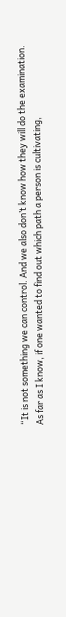“It is not something we can control. And we also don’t know how they will do the examination. As far as I know, if one wanted to find out which path a person is cultivating,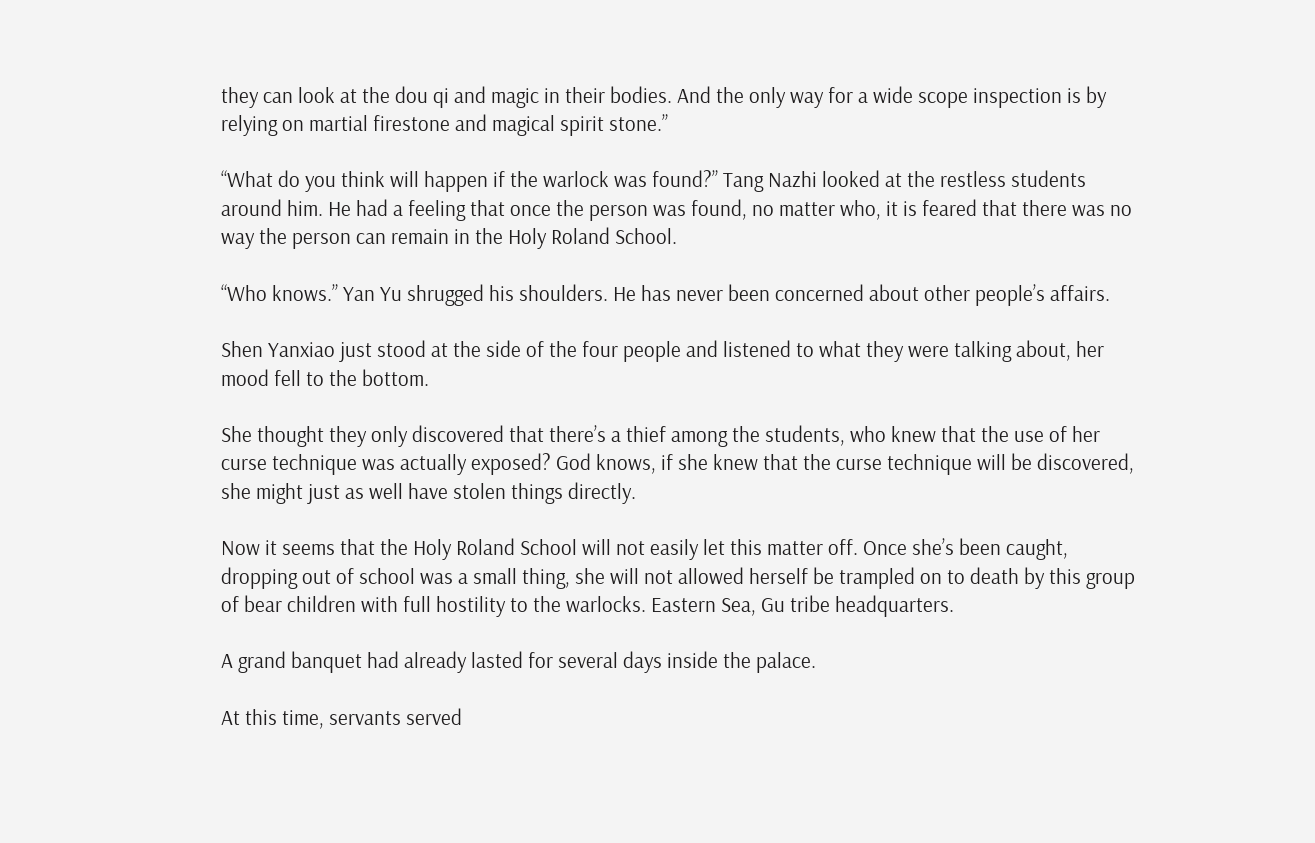they can look at the dou qi and magic in their bodies. And the only way for a wide scope inspection is by relying on martial firestone and magical spirit stone.”

“What do you think will happen if the warlock was found?” Tang Nazhi looked at the restless students around him. He had a feeling that once the person was found, no matter who, it is feared that there was no way the person can remain in the Holy Roland School.

“Who knows.” Yan Yu shrugged his shoulders. He has never been concerned about other people’s affairs.

Shen Yanxiao just stood at the side of the four people and listened to what they were talking about, her mood fell to the bottom.

She thought they only discovered that there’s a thief among the students, who knew that the use of her curse technique was actually exposed? God knows, if she knew that the curse technique will be discovered, she might just as well have stolen things directly.

Now it seems that the Holy Roland School will not easily let this matter off. Once she’s been caught, dropping out of school was a small thing, she will not allowed herself be trampled on to death by this group of bear children with full hostility to the warlocks. Eastern Sea, Gu tribe headquarters.

A grand banquet had already lasted for several days inside the palace.

At this time, servants served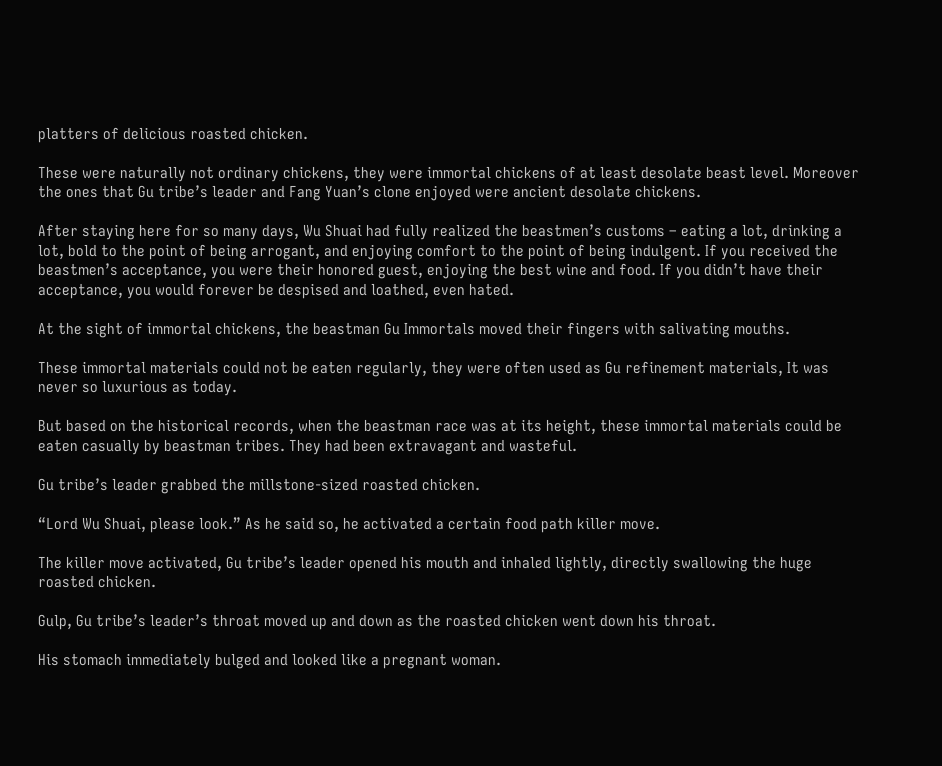platters of delicious roasted chicken.

These were naturally not ordinary chickens, they were immortal chickens of at least desolate beast level. Moreover the ones that Gu tribe’s leader and Fang Yuan’s clone enjoyed were ancient desolate chickens.

After staying here for so many days, Wu Shuai had fully realized the beastmen’s customs – eating a lot, drinking a lot, bold to the point of being arrogant, and enjoying comfort to the point of being indulgent. If you received the beastmen’s acceptance, you were their honored guest, enjoying the best wine and food. If you didn’t have their acceptance, you would forever be despised and loathed, even hated.

At the sight of immortal chickens, the beastman Gu Immortals moved their fingers with salivating mouths.

These immortal materials could not be eaten regularly, they were often used as Gu refinement materials, It was never so luxurious as today.

But based on the historical records, when the beastman race was at its height, these immortal materials could be eaten casually by beastman tribes. They had been extravagant and wasteful.

Gu tribe’s leader grabbed the millstone-sized roasted chicken.

“Lord Wu Shuai, please look.” As he said so, he activated a certain food path killer move.

The killer move activated, Gu tribe’s leader opened his mouth and inhaled lightly, directly swallowing the huge roasted chicken.

Gulp, Gu tribe’s leader’s throat moved up and down as the roasted chicken went down his throat.

His stomach immediately bulged and looked like a pregnant woman.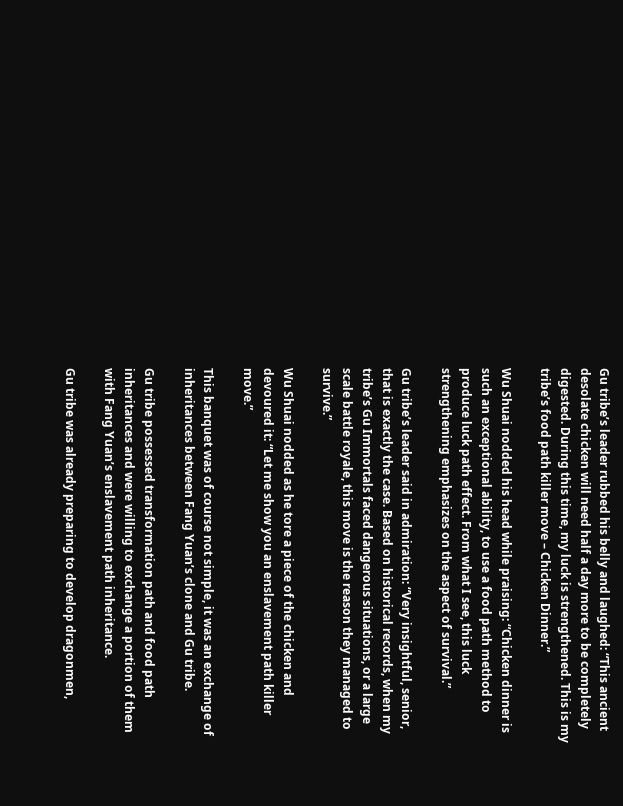Gu tribe’s leader rubbed his belly and laughed: “This ancient desolate chicken will need half a day more to be completely digested. During this time, my luck is strengthened. This is my tribe’s food path killer move – Chicken Dinner.”

Wu Shuai nodded his head while praising: “Chicken dinner is such an exceptional ability, to use a food path method to produce luck path effect. From what I see, this luck strengthening emphasizes on the aspect of survival.”

Gu tribe’s leader said in admiration: “Very insightful, senior, that is exactly the case. Based on historical records, when my tribe’s Gu Immortals faced dangerous situations, or a large scale battle royale, this move is the reason they managed to survive.”

Wu Shuai nodded as he tore a piece of the chicken and devoured it: “Let me show you an enslavement path killer move.”

This banquet was of course not simple, it was an exchange of inheritances between Fang Yuan’s clone and Gu tribe.

Gu tribe possessed transformation path and food path inheritances and were willing to exchange a portion of them with Fang Yuan’s enslavement path inheritance.

Gu tribe was already preparing to develop dragonmen,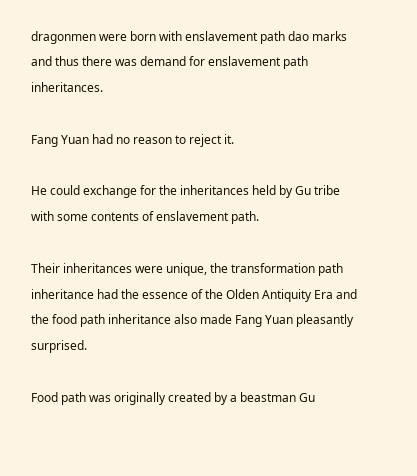dragonmen were born with enslavement path dao marks and thus there was demand for enslavement path inheritances.

Fang Yuan had no reason to reject it.

He could exchange for the inheritances held by Gu tribe with some contents of enslavement path.

Their inheritances were unique, the transformation path inheritance had the essence of the Olden Antiquity Era and the food path inheritance also made Fang Yuan pleasantly surprised.

Food path was originally created by a beastman Gu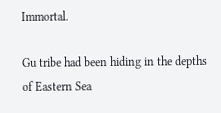Immortal.

Gu tribe had been hiding in the depths of Eastern Sea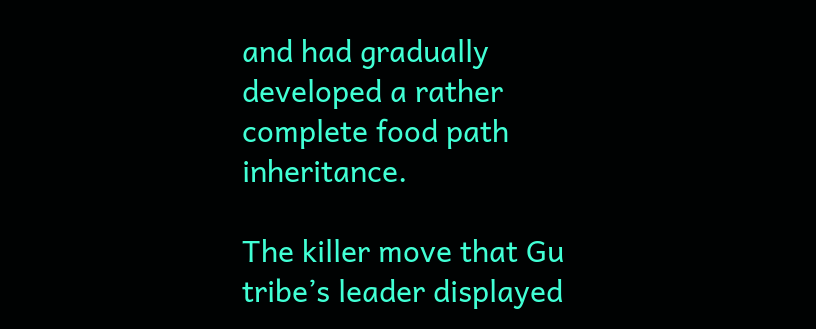and had gradually developed a rather complete food path inheritance.

The killer move that Gu tribe’s leader displayed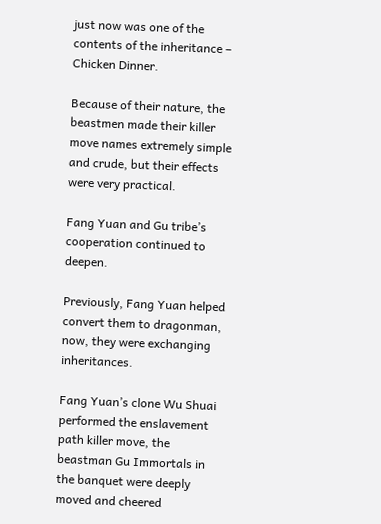just now was one of the contents of the inheritance – Chicken Dinner.

Because of their nature, the beastmen made their killer move names extremely simple and crude, but their effects were very practical.

Fang Yuan and Gu tribe’s cooperation continued to deepen.

Previously, Fang Yuan helped convert them to dragonman, now, they were exchanging inheritances.

Fang Yuan’s clone Wu Shuai performed the enslavement path killer move, the beastman Gu Immortals in the banquet were deeply moved and cheered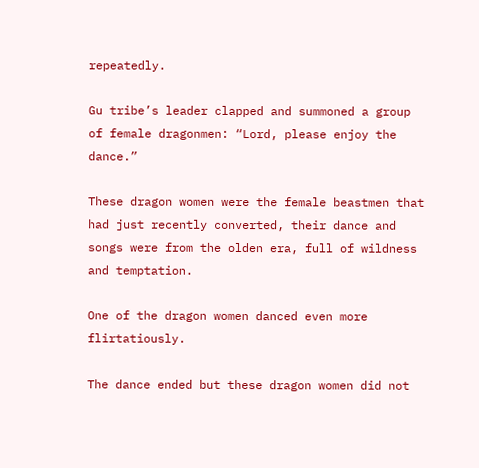repeatedly.

Gu tribe’s leader clapped and summoned a group of female dragonmen: “Lord, please enjoy the dance.”

These dragon women were the female beastmen that had just recently converted, their dance and songs were from the olden era, full of wildness and temptation.

One of the dragon women danced even more flirtatiously.

The dance ended but these dragon women did not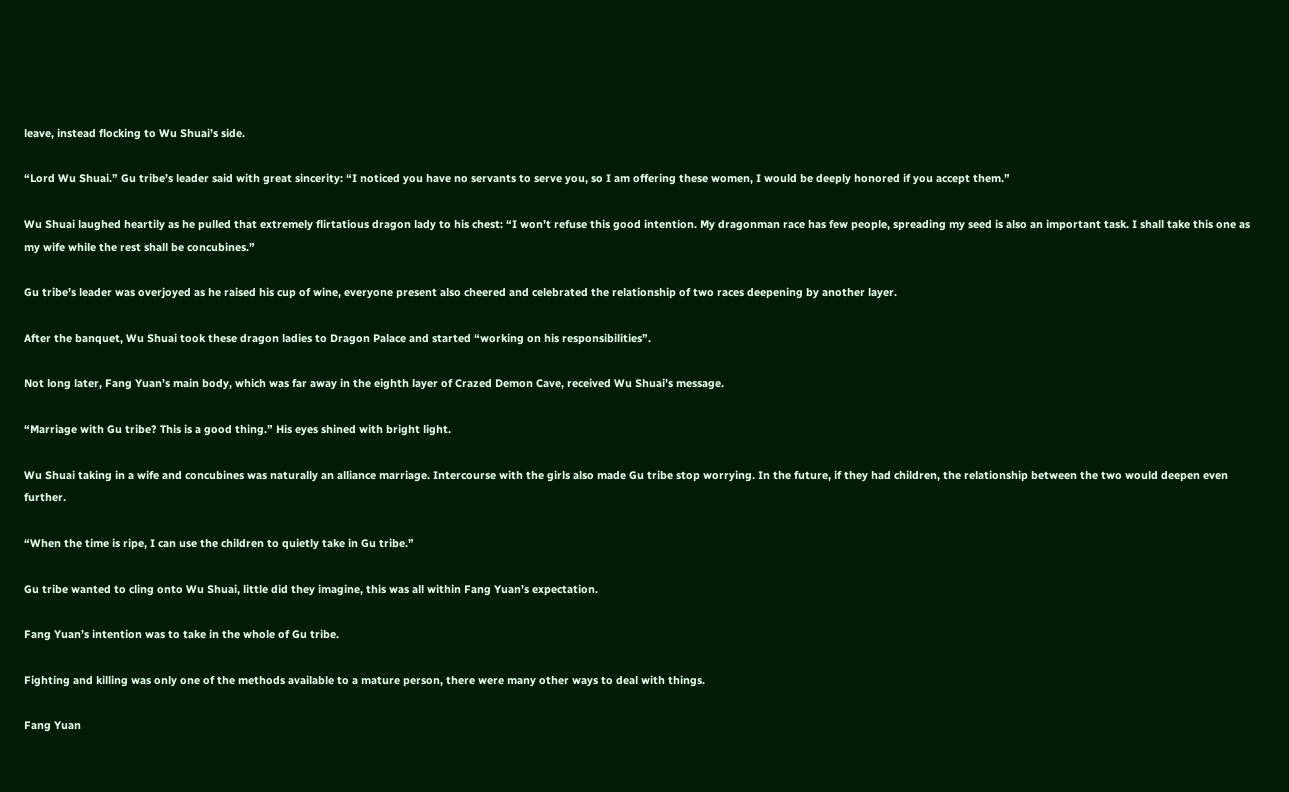leave, instead flocking to Wu Shuai’s side.

“Lord Wu Shuai.” Gu tribe’s leader said with great sincerity: “I noticed you have no servants to serve you, so I am offering these women, I would be deeply honored if you accept them.”

Wu Shuai laughed heartily as he pulled that extremely flirtatious dragon lady to his chest: “I won’t refuse this good intention. My dragonman race has few people, spreading my seed is also an important task. I shall take this one as my wife while the rest shall be concubines.”

Gu tribe’s leader was overjoyed as he raised his cup of wine, everyone present also cheered and celebrated the relationship of two races deepening by another layer.

After the banquet, Wu Shuai took these dragon ladies to Dragon Palace and started “working on his responsibilities”.

Not long later, Fang Yuan’s main body, which was far away in the eighth layer of Crazed Demon Cave, received Wu Shuai’s message.

“Marriage with Gu tribe? This is a good thing.” His eyes shined with bright light.

Wu Shuai taking in a wife and concubines was naturally an alliance marriage. Intercourse with the girls also made Gu tribe stop worrying. In the future, if they had children, the relationship between the two would deepen even further.

“When the time is ripe, I can use the children to quietly take in Gu tribe.”

Gu tribe wanted to cling onto Wu Shuai, little did they imagine, this was all within Fang Yuan’s expectation.

Fang Yuan’s intention was to take in the whole of Gu tribe.

Fighting and killing was only one of the methods available to a mature person, there were many other ways to deal with things.

Fang Yuan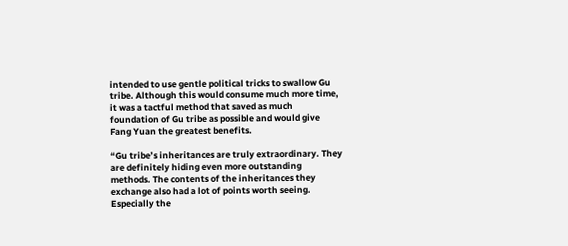intended to use gentle political tricks to swallow Gu tribe. Although this would consume much more time, it was a tactful method that saved as much foundation of Gu tribe as possible and would give Fang Yuan the greatest benefits.

“Gu tribe’s inheritances are truly extraordinary. They are definitely hiding even more outstanding methods. The contents of the inheritances they exchange also had a lot of points worth seeing. Especially the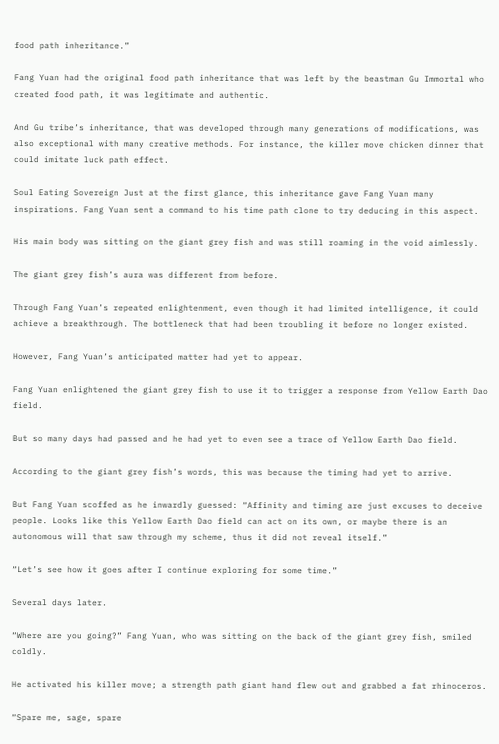food path inheritance.”

Fang Yuan had the original food path inheritance that was left by the beastman Gu Immortal who created food path, it was legitimate and authentic.

And Gu tribe’s inheritance, that was developed through many generations of modifications, was also exceptional with many creative methods. For instance, the killer move chicken dinner that could imitate luck path effect.

Soul Eating Sovereign Just at the first glance, this inheritance gave Fang Yuan many inspirations. Fang Yuan sent a command to his time path clone to try deducing in this aspect.

His main body was sitting on the giant grey fish and was still roaming in the void aimlessly.

The giant grey fish’s aura was different from before.

Through Fang Yuan’s repeated enlightenment, even though it had limited intelligence, it could achieve a breakthrough. The bottleneck that had been troubling it before no longer existed.

However, Fang Yuan’s anticipated matter had yet to appear.

Fang Yuan enlightened the giant grey fish to use it to trigger a response from Yellow Earth Dao field.

But so many days had passed and he had yet to even see a trace of Yellow Earth Dao field.

According to the giant grey fish’s words, this was because the timing had yet to arrive.

But Fang Yuan scoffed as he inwardly guessed: “Affinity and timing are just excuses to deceive people. Looks like this Yellow Earth Dao field can act on its own, or maybe there is an autonomous will that saw through my scheme, thus it did not reveal itself.”

“Let’s see how it goes after I continue exploring for some time.”

Several days later.

“Where are you going?” Fang Yuan, who was sitting on the back of the giant grey fish, smiled coldly.

He activated his killer move; a strength path giant hand flew out and grabbed a fat rhinoceros.

“Spare me, sage, spare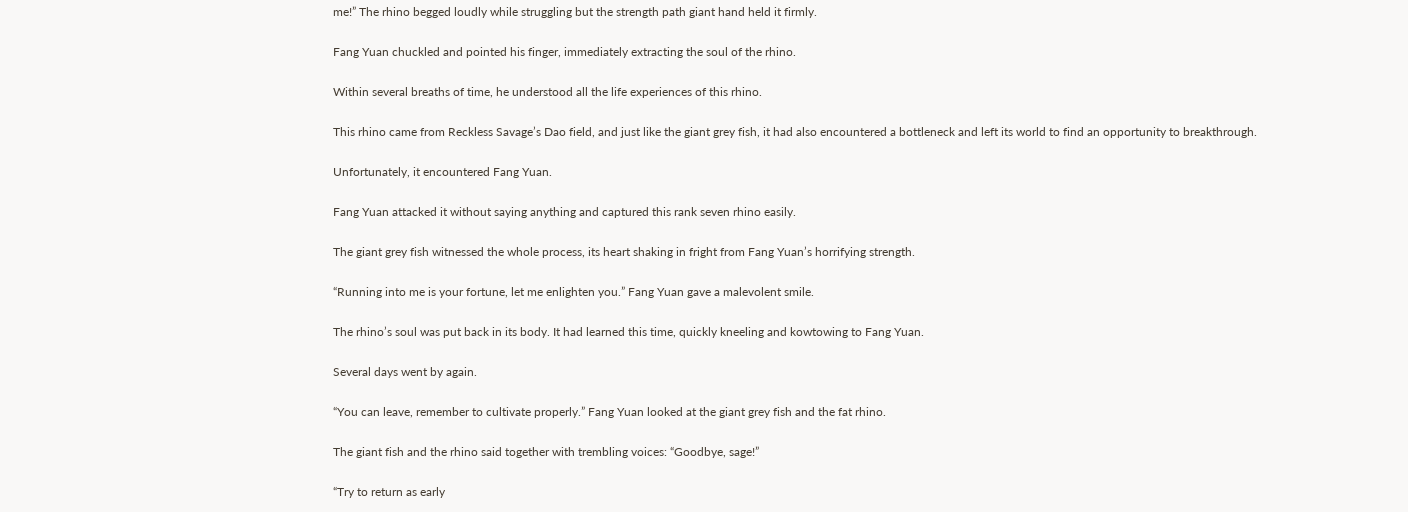me!” The rhino begged loudly while struggling but the strength path giant hand held it firmly.

Fang Yuan chuckled and pointed his finger, immediately extracting the soul of the rhino.

Within several breaths of time, he understood all the life experiences of this rhino.

This rhino came from Reckless Savage’s Dao field, and just like the giant grey fish, it had also encountered a bottleneck and left its world to find an opportunity to breakthrough.

Unfortunately, it encountered Fang Yuan.

Fang Yuan attacked it without saying anything and captured this rank seven rhino easily.

The giant grey fish witnessed the whole process, its heart shaking in fright from Fang Yuan’s horrifying strength.

“Running into me is your fortune, let me enlighten you.” Fang Yuan gave a malevolent smile.

The rhino’s soul was put back in its body. It had learned this time, quickly kneeling and kowtowing to Fang Yuan.

Several days went by again.

“You can leave, remember to cultivate properly.” Fang Yuan looked at the giant grey fish and the fat rhino.

The giant fish and the rhino said together with trembling voices: “Goodbye, sage!”

“Try to return as early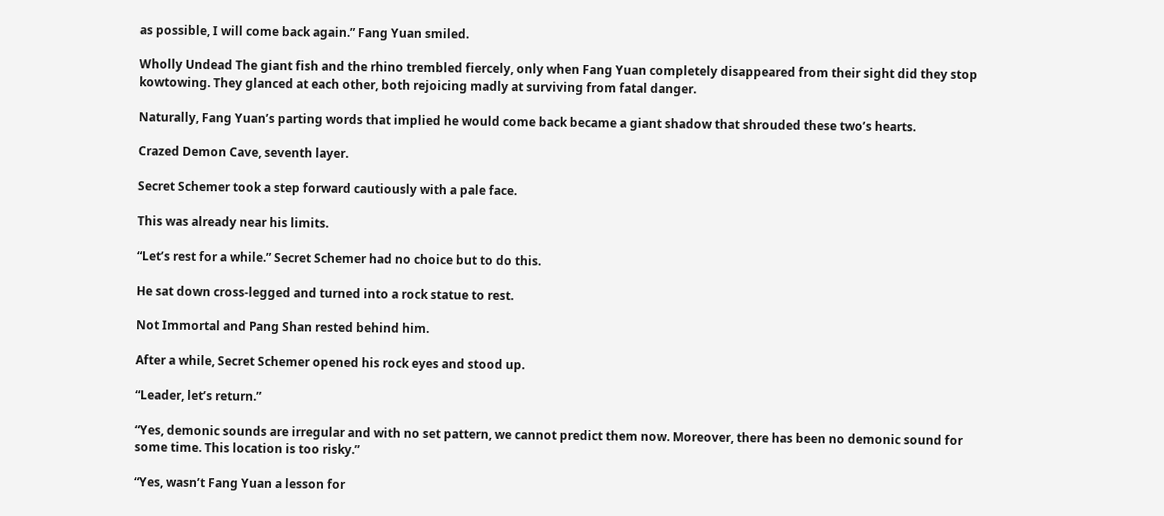as possible, I will come back again.” Fang Yuan smiled.

Wholly Undead The giant fish and the rhino trembled fiercely, only when Fang Yuan completely disappeared from their sight did they stop kowtowing. They glanced at each other, both rejoicing madly at surviving from fatal danger.

Naturally, Fang Yuan’s parting words that implied he would come back became a giant shadow that shrouded these two’s hearts.

Crazed Demon Cave, seventh layer.

Secret Schemer took a step forward cautiously with a pale face.

This was already near his limits.

“Let’s rest for a while.” Secret Schemer had no choice but to do this.

He sat down cross-legged and turned into a rock statue to rest.

Not Immortal and Pang Shan rested behind him.

After a while, Secret Schemer opened his rock eyes and stood up.

“Leader, let’s return.”

“Yes, demonic sounds are irregular and with no set pattern, we cannot predict them now. Moreover, there has been no demonic sound for some time. This location is too risky.”

“Yes, wasn’t Fang Yuan a lesson for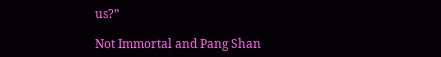us?”

Not Immortal and Pang Shan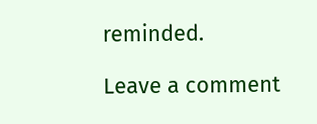reminded.

Leave a comment